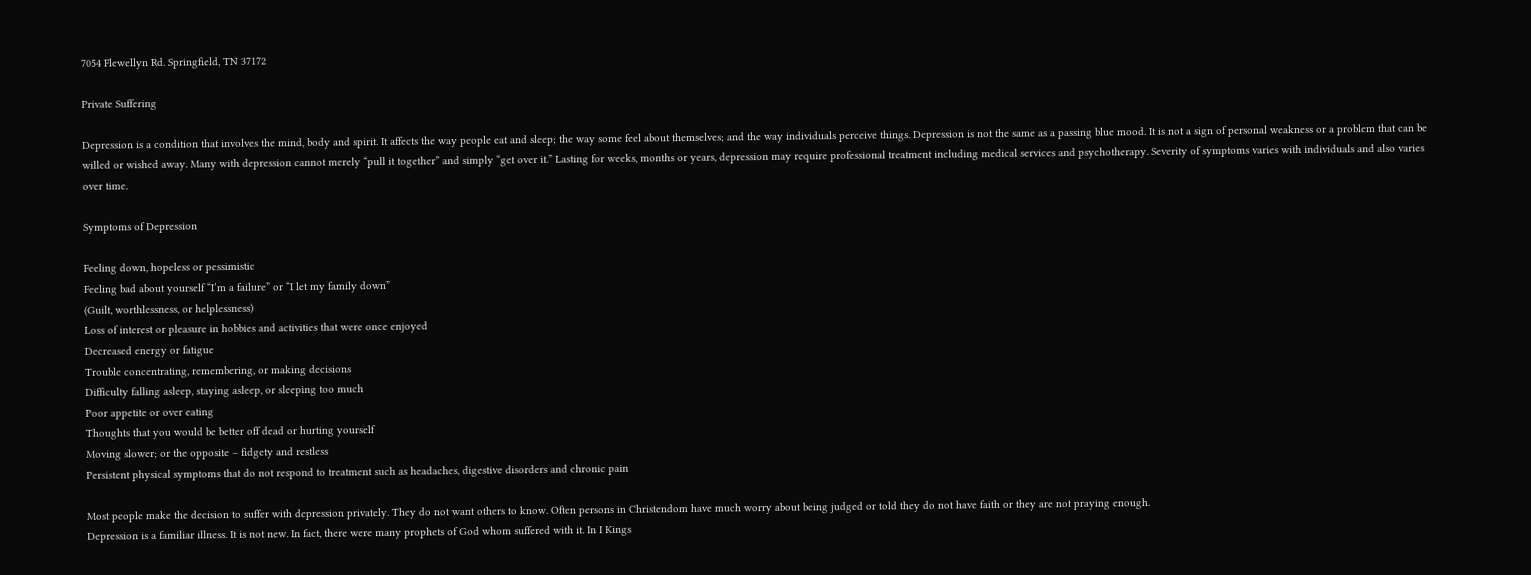7054 Flewellyn Rd. Springfield, TN 37172

Private Suffering

Depression is a condition that involves the mind, body and spirit. It affects the way people eat and sleep; the way some feel about themselves; and the way individuals perceive things. Depression is not the same as a passing blue mood. It is not a sign of personal weakness or a problem that can be willed or wished away. Many with depression cannot merely “pull it together” and simply “get over it.” Lasting for weeks, months or years, depression may require professional treatment including medical services and psychotherapy. Severity of symptoms varies with individuals and also varies over time.

Symptoms of Depression

Feeling down, hopeless or pessimistic
Feeling bad about yourself “I’m a failure” or “I let my family down”
(Guilt, worthlessness, or helplessness)
Loss of interest or pleasure in hobbies and activities that were once enjoyed
Decreased energy or fatigue
Trouble concentrating, remembering, or making decisions
Difficulty falling asleep, staying asleep, or sleeping too much
Poor appetite or over eating
Thoughts that you would be better off dead or hurting yourself
Moving slower; or the opposite – fidgety and restless
Persistent physical symptoms that do not respond to treatment such as headaches, digestive disorders and chronic pain

Most people make the decision to suffer with depression privately. They do not want others to know. Often persons in Christendom have much worry about being judged or told they do not have faith or they are not praying enough.
Depression is a familiar illness. It is not new. In fact, there were many prophets of God whom suffered with it. In I Kings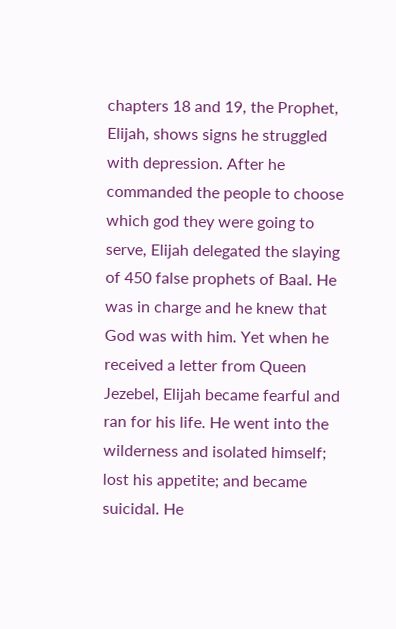chapters 18 and 19, the Prophet, Elijah, shows signs he struggled with depression. After he commanded the people to choose which god they were going to serve, Elijah delegated the slaying of 450 false prophets of Baal. He was in charge and he knew that God was with him. Yet when he received a letter from Queen Jezebel, Elijah became fearful and ran for his life. He went into the wilderness and isolated himself; lost his appetite; and became suicidal. He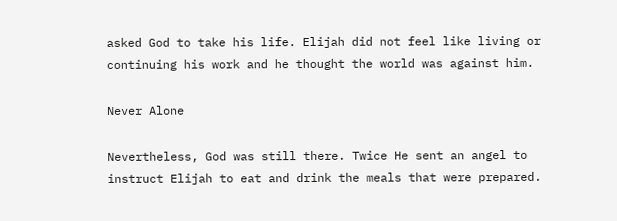asked God to take his life. Elijah did not feel like living or continuing his work and he thought the world was against him.

Never Alone

Nevertheless, God was still there. Twice He sent an angel to instruct Elijah to eat and drink the meals that were prepared.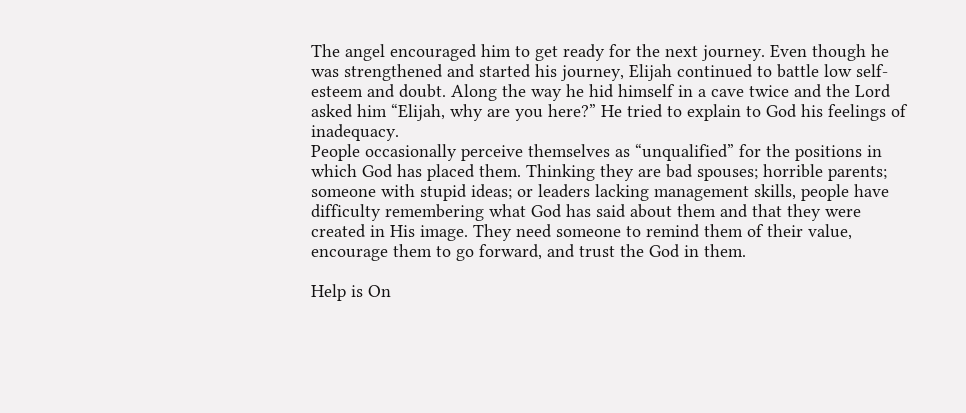The angel encouraged him to get ready for the next journey. Even though he was strengthened and started his journey, Elijah continued to battle low self-esteem and doubt. Along the way he hid himself in a cave twice and the Lord asked him “Elijah, why are you here?” He tried to explain to God his feelings of inadequacy.
People occasionally perceive themselves as “unqualified” for the positions in which God has placed them. Thinking they are bad spouses; horrible parents; someone with stupid ideas; or leaders lacking management skills, people have difficulty remembering what God has said about them and that they were created in His image. They need someone to remind them of their value, encourage them to go forward, and trust the God in them.

Help is On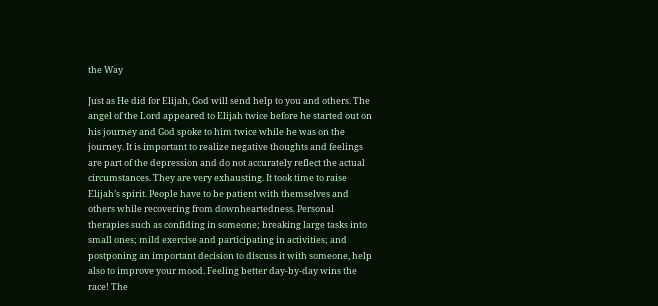the Way

Just as He did for Elijah, God will send help to you and others. The angel of the Lord appeared to Elijah twice before he started out on his journey and God spoke to him twice while he was on the journey. It is important to realize negative thoughts and feelings are part of the depression and do not accurately reflect the actual circumstances. They are very exhausting. It took time to raise Elijah’s spirit. People have to be patient with themselves and others while recovering from downheartedness. Personal therapies such as confiding in someone; breaking large tasks into small ones; mild exercise and participating in activities; and postponing an important decision to discuss it with someone, help also to improve your mood. Feeling better day-by-day wins the race! The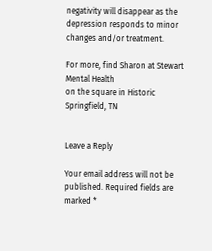negativity will disappear as the depression responds to minor changes and/or treatment.

For more, find Sharon at Stewart Mental Health
on the square in Historic Springfield, TN


Leave a Reply

Your email address will not be published. Required fields are marked *